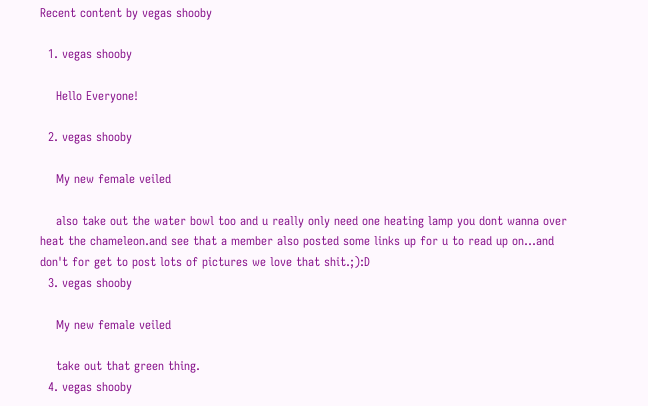Recent content by vegas shooby

  1. vegas shooby

    Hello Everyone!

  2. vegas shooby

    My new female veiled

    also take out the water bowl too and u really only need one heating lamp you dont wanna over heat the chameleon.and see that a member also posted some links up for u to read up on...and don't for get to post lots of pictures we love that shit.;):D
  3. vegas shooby

    My new female veiled

    take out that green thing.
  4. vegas shooby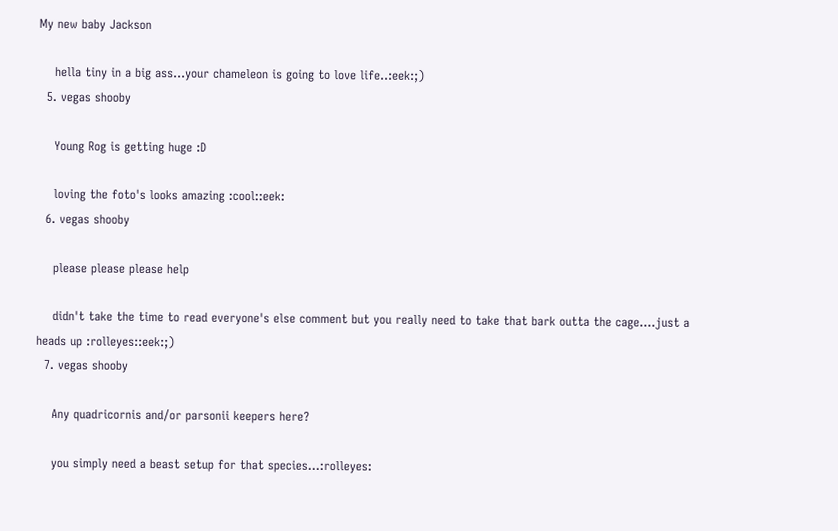My new baby Jackson

    hella tiny in a big ass...your chameleon is going to love life..:eek:;)
  5. vegas shooby

    Young Rog is getting huge :D

    loving the foto's looks amazing :cool::eek:
  6. vegas shooby

    please please please help

    didn't take the time to read everyone's else comment but you really need to take that bark outta the cage....just a heads up :rolleyes::eek:;)
  7. vegas shooby

    Any quadricornis and/or parsonii keepers here?

    you simply need a beast setup for that species...:rolleyes: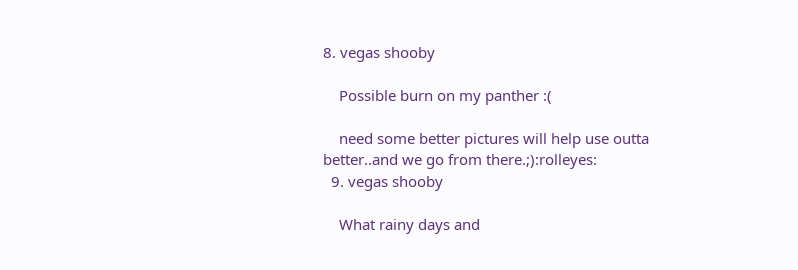8. vegas shooby

    Possible burn on my panther :(

    need some better pictures will help use outta better..and we go from there.;):rolleyes:
  9. vegas shooby

    What rainy days and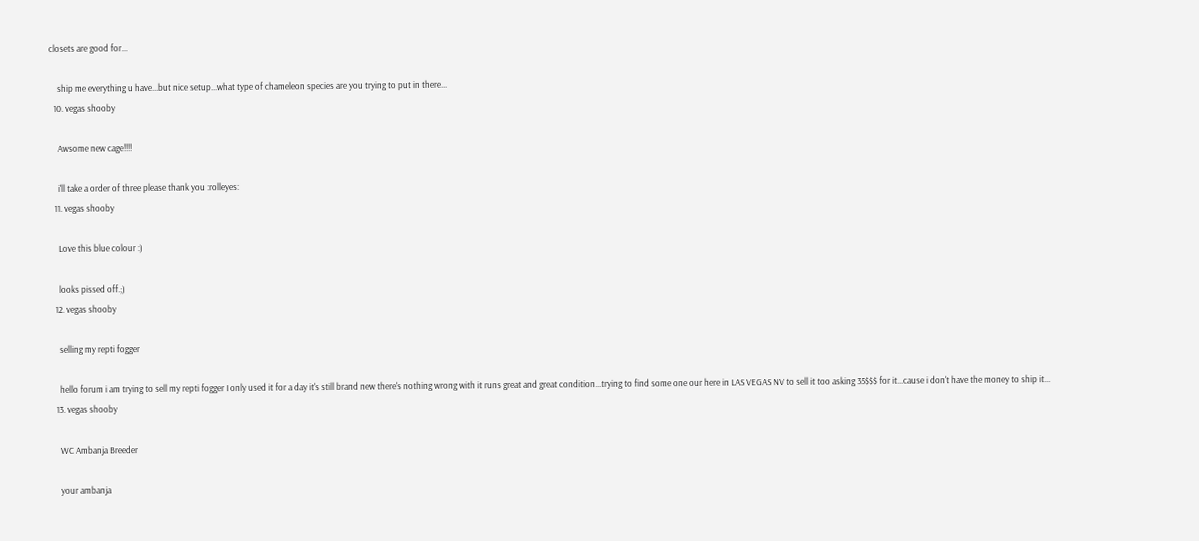closets are good for...

    ship me everything u have...but nice setup...what type of chameleon species are you trying to put in there...
  10. vegas shooby

    Awsome new cage!!!!

    i'll take a order of three please thank you :rolleyes:
  11. vegas shooby

    Love this blue colour :)

    looks pissed off.;)
  12. vegas shooby

    selling my repti fogger

    hello forum i am trying to sell my repti fogger I only used it for a day it's still brand new there's nothing wrong with it runs great and great condition...trying to find some one our here in LAS VEGAS NV to sell it too asking 35$$$ for it...cause i don't have the money to ship it...
  13. vegas shooby

    WC Ambanja Breeder

    your ambanja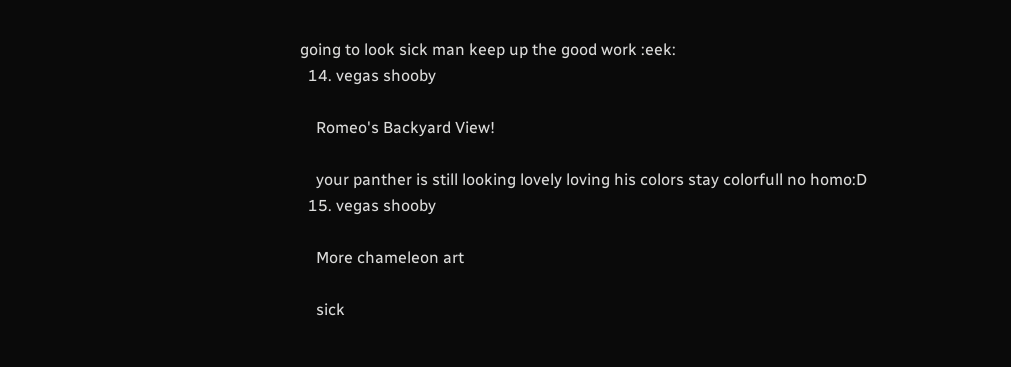going to look sick man keep up the good work :eek:
  14. vegas shooby

    Romeo's Backyard View!

    your panther is still looking lovely loving his colors stay colorfull no homo:D
  15. vegas shooby

    More chameleon art

    sick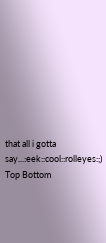that all i gotta say...:eek::cool::rolleyes:;)
Top Bottom